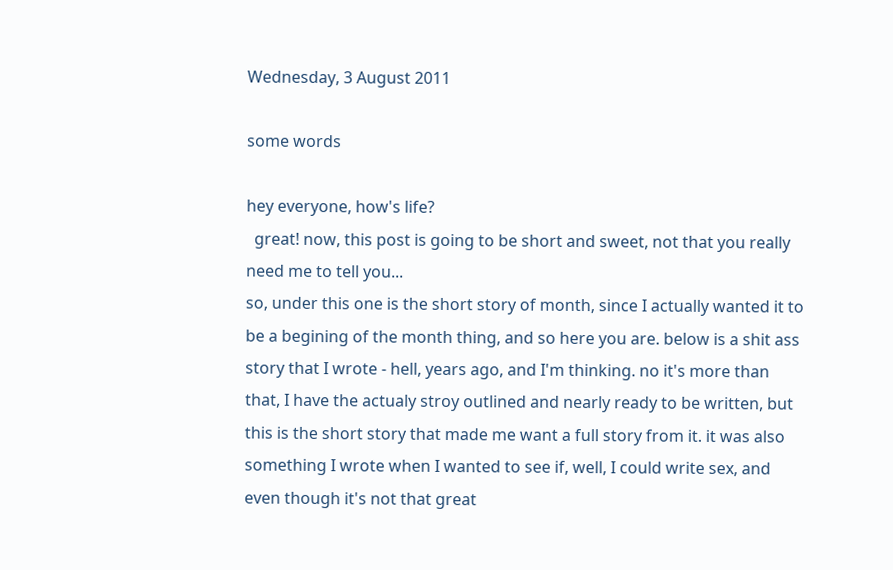Wednesday, 3 August 2011

some words

hey everyone, how's life?
  great! now, this post is going to be short and sweet, not that you really need me to tell you...
so, under this one is the short story of month, since I actually wanted it to be a begining of the month thing, and so here you are. below is a shit ass story that I wrote - hell, years ago, and I'm thinking. no it's more than that, I have the actualy stroy outlined and nearly ready to be written, but this is the short story that made me want a full story from it. it was also something I wrote when I wanted to see if, well, I could write sex, and even though it's not that great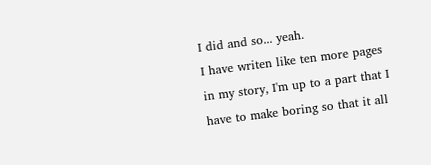I did and so... yeah.
I have writen like ten more pages in my story, I'm up to a part that I have to make boring so that it all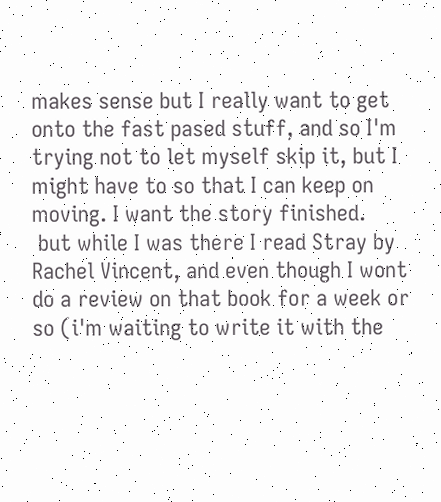makes sense but I really want to get onto the fast pased stuff, and so I'm trying not to let myself skip it, but I might have to so that I can keep on moving. I want the story finished.
 but while I was there I read Stray by Rachel Vincent, and even though I wont do a review on that book for a week or so (i'm waiting to write it with the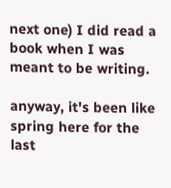next one) I did read a book when I was meant to be writing.

anyway, it's been like spring here for the last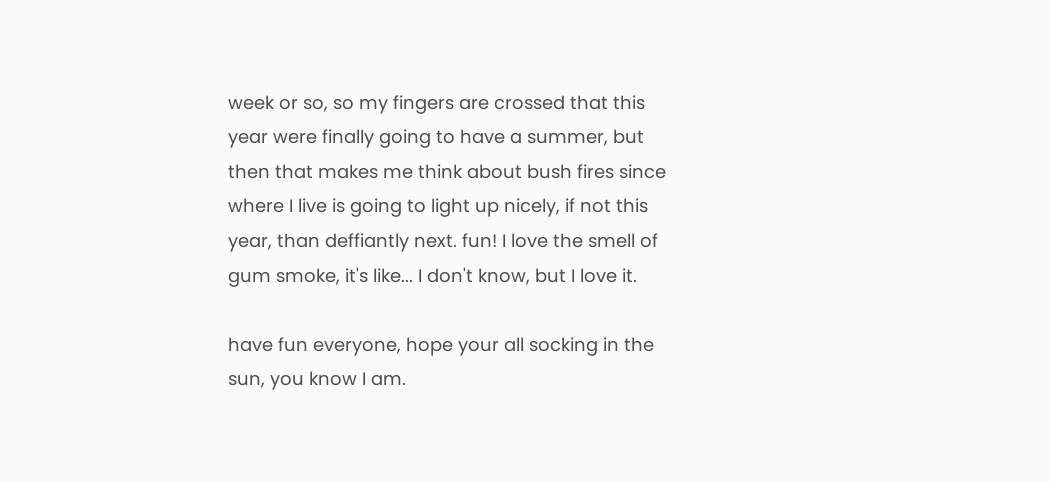week or so, so my fingers are crossed that this year were finally going to have a summer, but then that makes me think about bush fires since where I live is going to light up nicely, if not this year, than deffiantly next. fun! I love the smell of gum smoke, it's like... I don't know, but I love it.

have fun everyone, hope your all socking in the sun, you know I am.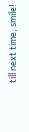till next time, smile!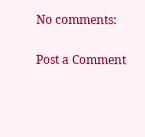No comments:

Post a Comment